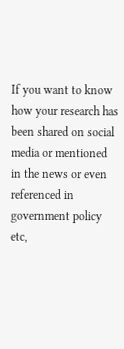If you want to know how your research has been shared on social media or mentioned in the news or even referenced in government policy etc,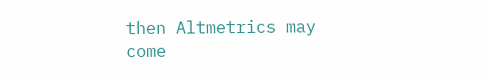then Altmetrics may come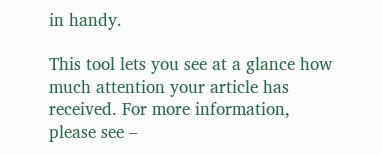in handy.

This tool lets you see at a glance how much attention your article has received. For more information, please see –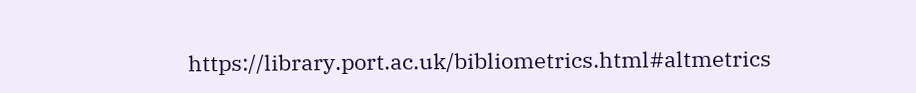https://library.port.ac.uk/bibliometrics.html#altmetrics